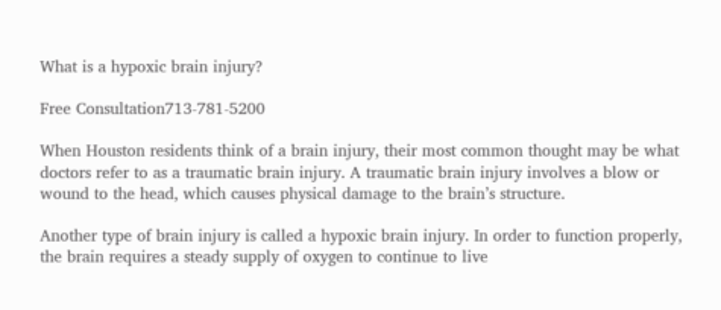What is a hypoxic brain injury?

Free Consultation713-781-5200

When Houston residents think of a brain injury, their most common thought may be what doctors refer to as a traumatic brain injury. A traumatic brain injury involves a blow or wound to the head, which causes physical damage to the brain’s structure.

Another type of brain injury is called a hypoxic brain injury. In order to function properly, the brain requires a steady supply of oxygen to continue to live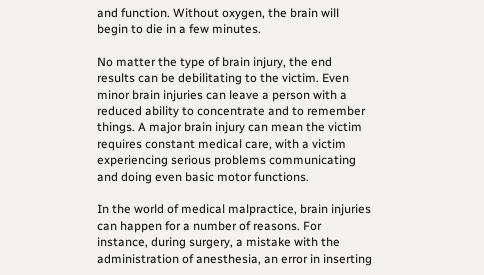and function. Without oxygen, the brain will begin to die in a few minutes.

No matter the type of brain injury, the end results can be debilitating to the victim. Even minor brain injuries can leave a person with a reduced ability to concentrate and to remember things. A major brain injury can mean the victim requires constant medical care, with a victim experiencing serious problems communicating and doing even basic motor functions.

In the world of medical malpractice, brain injuries can happen for a number of reasons. For instance, during surgery, a mistake with the administration of anesthesia, an error in inserting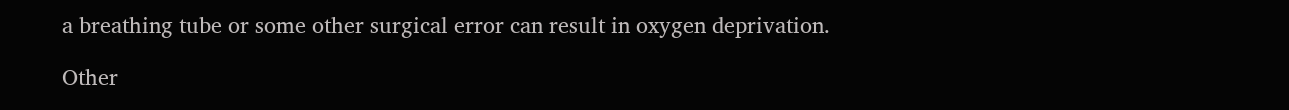a breathing tube or some other surgical error can result in oxygen deprivation.

Other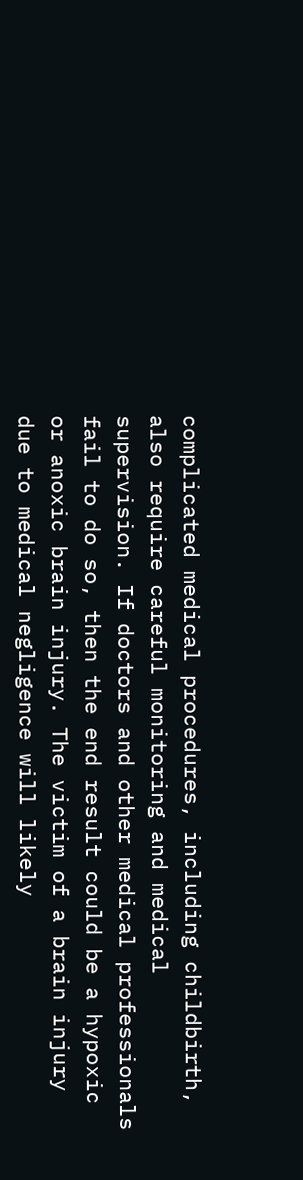complicated medical procedures, including childbirth, also require careful monitoring and medical supervision. If doctors and other medical professionals fail to do so, then the end result could be a hypoxic or anoxic brain injury. The victim of a brain injury due to medical negligence will likely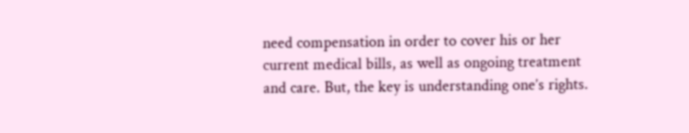need compensation in order to cover his or her current medical bills, as well as ongoing treatment and care. But, the key is understanding one’s rights.